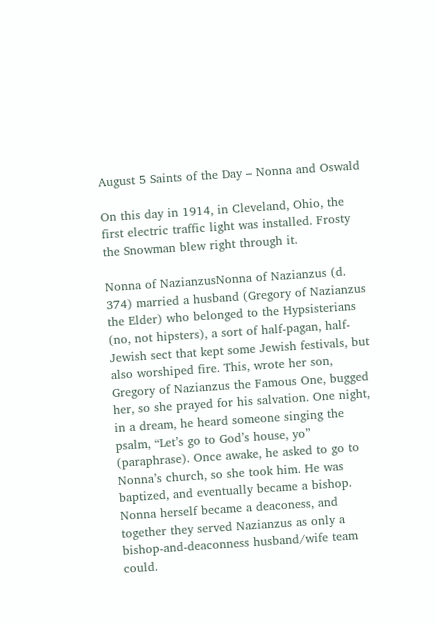August 5 Saints of the Day – Nonna and Oswald

On this day in 1914, in Cleveland, Ohio, the first electric traffic light was installed. Frosty the Snowman blew right through it.

Nonna of NazianzusNonna of Nazianzus (d. 374) married a husband (Gregory of Nazianzus the Elder) who belonged to the Hypsisterians (no, not hipsters), a sort of half-pagan, half-Jewish sect that kept some Jewish festivals, but also worshiped fire. This, wrote her son, Gregory of Nazianzus the Famous One, bugged her, so she prayed for his salvation. One night, in a dream, he heard someone singing the psalm, “Let’s go to God’s house, yo” (paraphrase). Once awake, he asked to go to Nonna’s church, so she took him. He was baptized, and eventually became a bishop. Nonna herself became a deaconess, and together they served Nazianzus as only a bishop-and-deaconness husband/wife team could.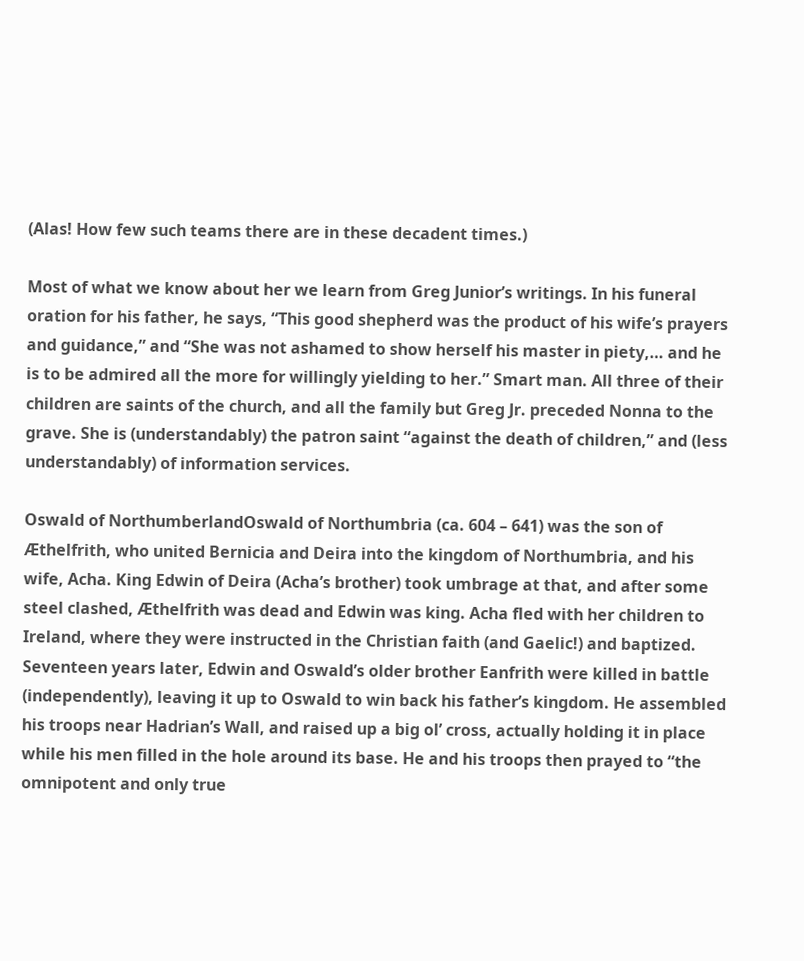(Alas! How few such teams there are in these decadent times.)

Most of what we know about her we learn from Greg Junior’s writings. In his funeral oration for his father, he says, “This good shepherd was the product of his wife’s prayers and guidance,” and “She was not ashamed to show herself his master in piety,… and he is to be admired all the more for willingly yielding to her.” Smart man. All three of their children are saints of the church, and all the family but Greg Jr. preceded Nonna to the grave. She is (understandably) the patron saint “against the death of children,” and (less understandably) of information services.

Oswald of NorthumberlandOswald of Northumbria (ca. 604 – 641) was the son of Æthelfrith, who united Bernicia and Deira into the kingdom of Northumbria, and his wife, Acha. King Edwin of Deira (Acha’s brother) took umbrage at that, and after some steel clashed, Æthelfrith was dead and Edwin was king. Acha fled with her children to Ireland, where they were instructed in the Christian faith (and Gaelic!) and baptized. Seventeen years later, Edwin and Oswald’s older brother Eanfrith were killed in battle (independently), leaving it up to Oswald to win back his father’s kingdom. He assembled his troops near Hadrian’s Wall, and raised up a big ol’ cross, actually holding it in place while his men filled in the hole around its base. He and his troops then prayed to “the omnipotent and only true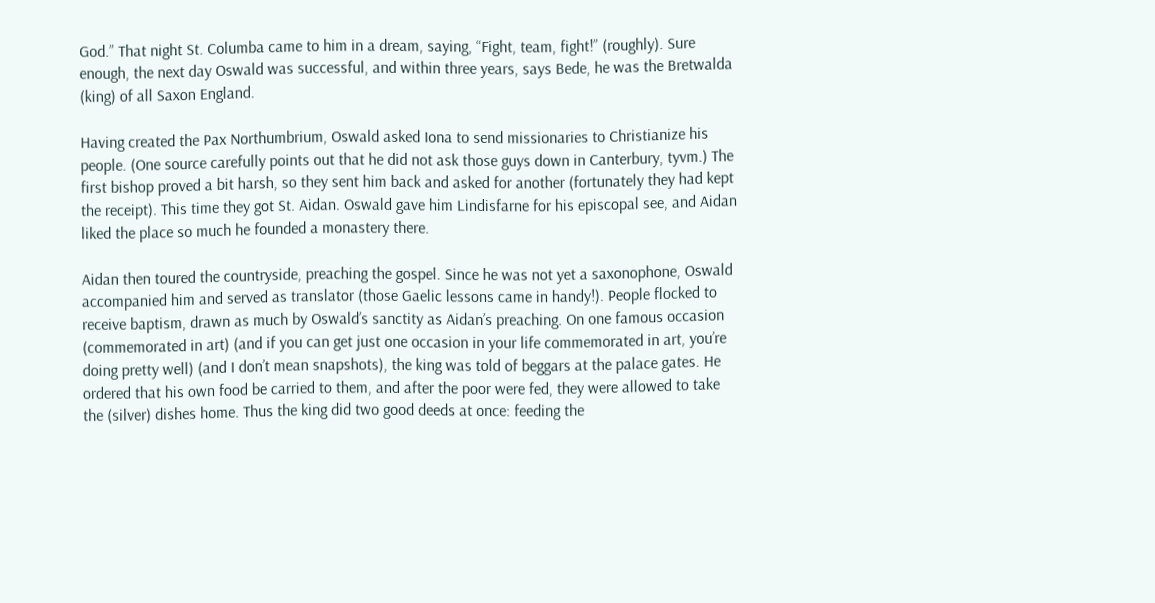God.” That night St. Columba came to him in a dream, saying, “Fight, team, fight!” (roughly). Sure enough, the next day Oswald was successful, and within three years, says Bede, he was the Bretwalda (king) of all Saxon England.

Having created the Pax Northumbrium, Oswald asked Iona to send missionaries to Christianize his people. (One source carefully points out that he did not ask those guys down in Canterbury, tyvm.) The first bishop proved a bit harsh, so they sent him back and asked for another (fortunately they had kept the receipt). This time they got St. Aidan. Oswald gave him Lindisfarne for his episcopal see, and Aidan liked the place so much he founded a monastery there.

Aidan then toured the countryside, preaching the gospel. Since he was not yet a saxonophone, Oswald accompanied him and served as translator (those Gaelic lessons came in handy!). People flocked to receive baptism, drawn as much by Oswald’s sanctity as Aidan’s preaching. On one famous occasion (commemorated in art) (and if you can get just one occasion in your life commemorated in art, you’re doing pretty well) (and I don’t mean snapshots), the king was told of beggars at the palace gates. He ordered that his own food be carried to them, and after the poor were fed, they were allowed to take the (silver) dishes home. Thus the king did two good deeds at once: feeding the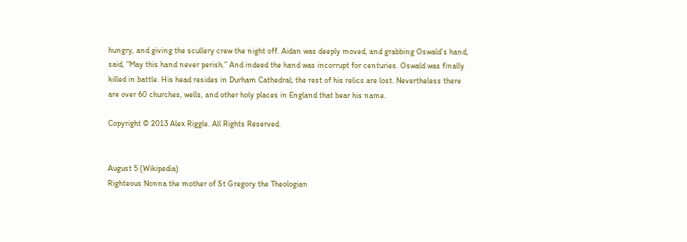hungry, and giving the scullery crew the night off. Aidan was deeply moved, and grabbing Oswald’s hand, said, “May this hand never perish.” And indeed the hand was incorrupt for centuries. Oswald was finally killed in battle. His head resides in Durham Cathedral; the rest of his relics are lost. Nevertheless there are over 60 churches, wells, and other holy places in England that bear his name.

Copyright © 2013 Alex Riggle. All Rights Reserved.


August 5 (Wikipedia)
Righteous Nonna the mother of St Gregory the Theologian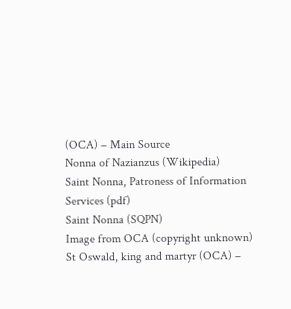(OCA) – Main Source
Nonna of Nazianzus (Wikipedia)
Saint Nonna, Patroness of Information Services (pdf)
Saint Nonna (SQPN)
Image from OCA (copyright unknown)
St Oswald, king and martyr (OCA) –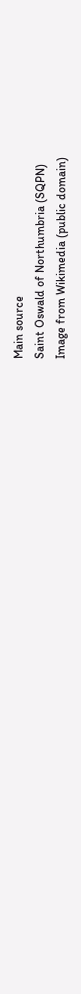Main source
Saint Oswald of Northumbria (SQPN)
Image from Wikimedia (public domain)